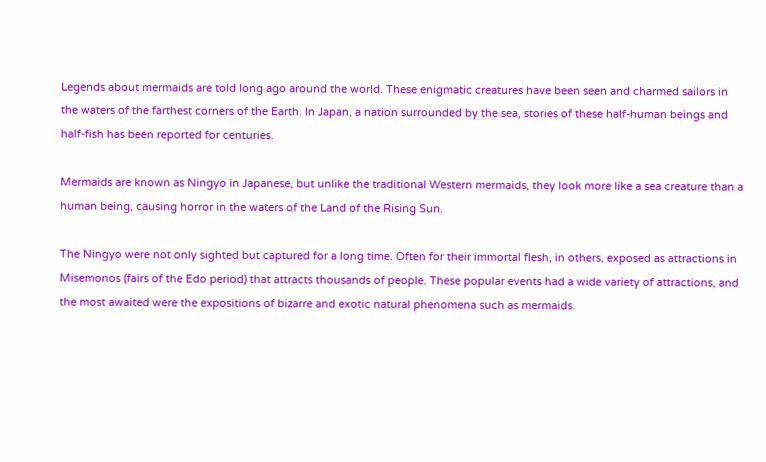Legends about mermaids are told long ago around the world. These enigmatic creatures have been seen and charmed sailors in the waters of the farthest corners of the Earth. In Japan, a nation surrounded by the sea, stories of these half-human beings and half-fish has been reported for centuries.

Mermaids are known as Ningyo in Japanese, but unlike the traditional Western mermaids, they look more like a sea creature than a human being, causing horror in the waters of the Land of the Rising Sun.

The Ningyo were not only sighted but captured for a long time. Often for their immortal flesh, in others, exposed as attractions in Misemonos (fairs of the Edo period) that attracts thousands of people. These popular events had a wide variety of attractions, and the most awaited were the expositions of bizarre and exotic natural phenomena such as mermaids.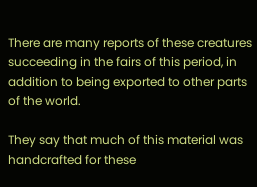There are many reports of these creatures succeeding in the fairs of this period, in addition to being exported to other parts of the world.

They say that much of this material was handcrafted for these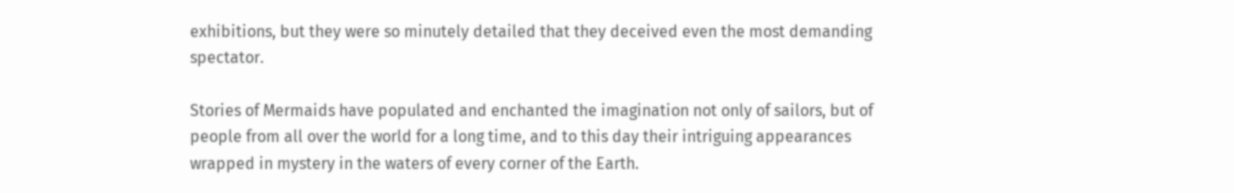exhibitions, but they were so minutely detailed that they deceived even the most demanding spectator.

Stories of Mermaids have populated and enchanted the imagination not only of sailors, but of people from all over the world for a long time, and to this day their intriguing appearances wrapped in mystery in the waters of every corner of the Earth.